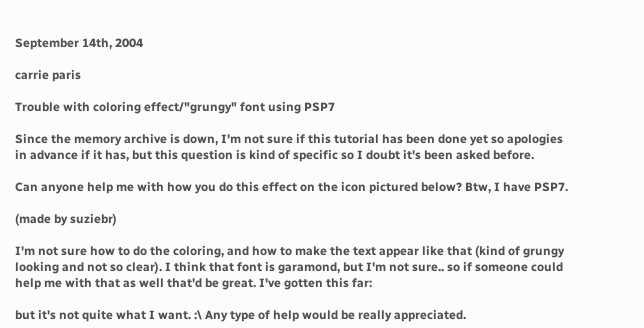September 14th, 2004

carrie paris

Trouble with coloring effect/"grungy" font using PSP7

Since the memory archive is down, I'm not sure if this tutorial has been done yet so apologies in advance if it has, but this question is kind of specific so I doubt it's been asked before.

Can anyone help me with how you do this effect on the icon pictured below? Btw, I have PSP7.

(made by suziebr)

I'm not sure how to do the coloring, and how to make the text appear like that (kind of grungy looking and not so clear). I think that font is garamond, but I'm not sure.. so if someone could help me with that as well that'd be great. I've gotten this far:

but it's not quite what I want. :\ Any type of help would be really appreciated.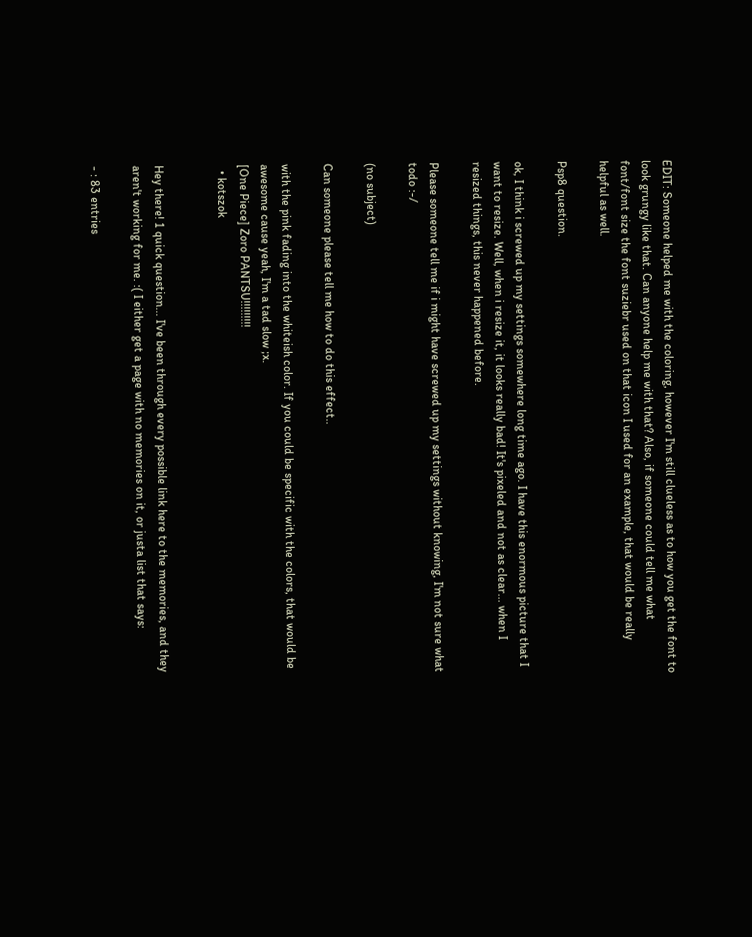EDIT: Someone helped me with the coloring, however I'm still clueless as to how you get the font to look grungy like that. Can anyone help me with that? Also, if someone could tell me what font/font size the font suziebr used on that icon I used for an example, that would be really helpful as well.

Psp8 question.

ok, I think i screwed up my settings somewhere long time ago. I have this enormous picture that I want to resize. Well, when i resize it, it looks really bad! It's pixeled and not as clear... when I resized things, this never happened before.

Please someone tell me if i might have screwed up my settings without knowing, I'm not sure what todo :-/

(no subject)

Can someone please tell me how to do this effect..

with the pink fading into the whiteish color. If you could be specific with the colors, that would be awesome cause yeah, I'm a tad slow ;x.
[One Piece] Zoro PANTSU!!!!!!!!!
  • kotszok


Hey there! 1 quick question... I've been through every possible link here to the memories, and they aren't working for me. :( I either get a page with no memories on it, or justa list that says:

- : 83 entries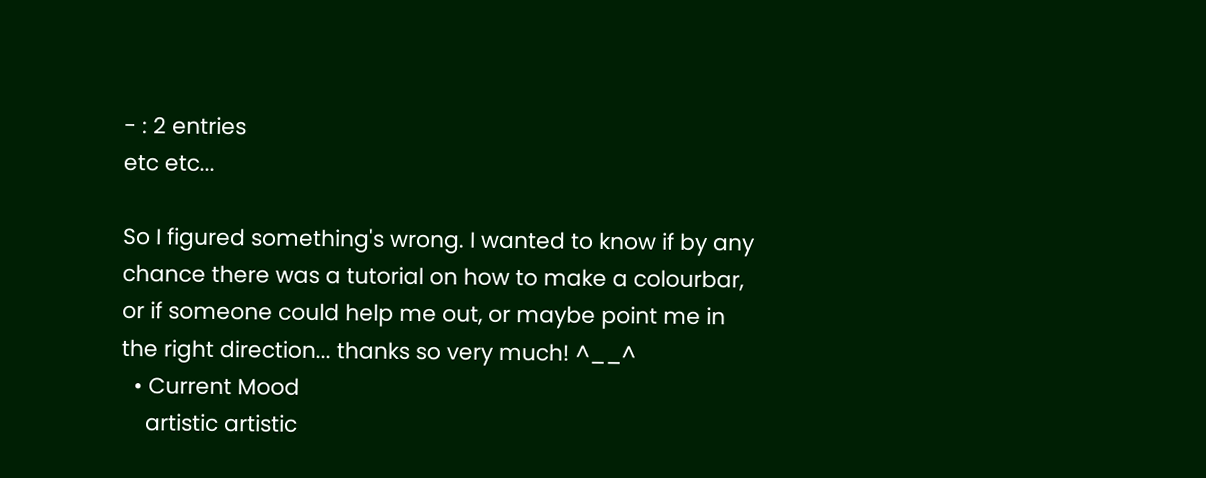- : 2 entries
etc etc...

So I figured something's wrong. I wanted to know if by any chance there was a tutorial on how to make a colourbar, or if someone could help me out, or maybe point me in the right direction... thanks so very much! ^__^
  • Current Mood
    artistic artistic